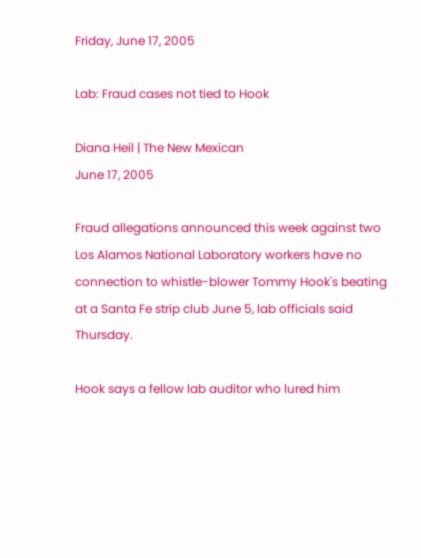Friday, June 17, 2005

Lab: Fraud cases not tied to Hook

Diana Heil | The New Mexican
June 17, 2005

Fraud allegations announced this week against two Los Alamos National Laboratory workers have no connection to whistle-blower Tommy Hook's beating at a Santa Fe strip club June 5, lab officials said Thursday.

Hook says a fellow lab auditor who lured him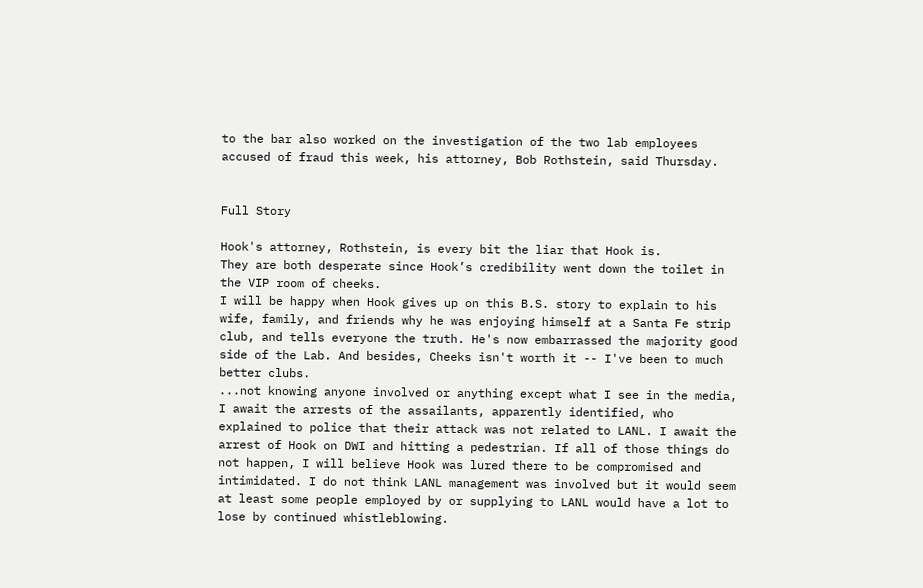to the bar also worked on the investigation of the two lab employees accused of fraud this week, his attorney, Bob Rothstein, said Thursday.


Full Story

Hook's attorney, Rothstein, is every bit the liar that Hook is.
They are both desperate since Hook’s credibility went down the toilet in the VIP room of cheeks.
I will be happy when Hook gives up on this B.S. story to explain to his wife, family, and friends why he was enjoying himself at a Santa Fe strip club, and tells everyone the truth. He's now embarrassed the majority good side of the Lab. And besides, Cheeks isn't worth it -- I've been to much better clubs.
...not knowing anyone involved or anything except what I see in the media, I await the arrests of the assailants, apparently identified, who explained to police that their attack was not related to LANL. I await the arrest of Hook on DWI and hitting a pedestrian. If all of those things do not happen, I will believe Hook was lured there to be compromised and intimidated. I do not think LANL management was involved but it would seem at least some people employed by or supplying to LANL would have a lot to lose by continued whistleblowing.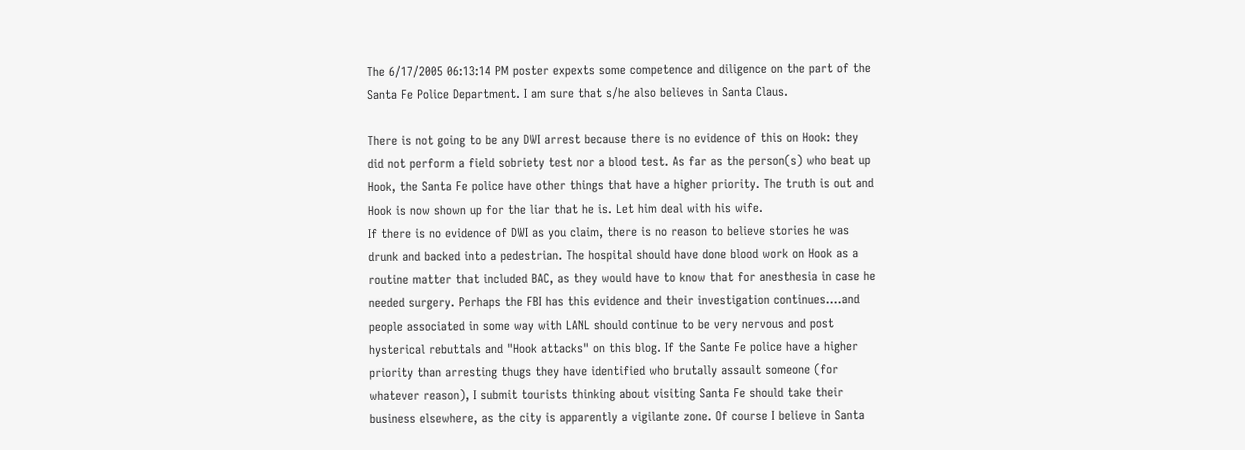The 6/17/2005 06:13:14 PM poster expexts some competence and diligence on the part of the Santa Fe Police Department. I am sure that s/he also believes in Santa Claus.

There is not going to be any DWI arrest because there is no evidence of this on Hook: they did not perform a field sobriety test nor a blood test. As far as the person(s) who beat up Hook, the Santa Fe police have other things that have a higher priority. The truth is out and Hook is now shown up for the liar that he is. Let him deal with his wife.
If there is no evidence of DWI as you claim, there is no reason to believe stories he was drunk and backed into a pedestrian. The hospital should have done blood work on Hook as a routine matter that included BAC, as they would have to know that for anesthesia in case he needed surgery. Perhaps the FBI has this evidence and their investigation continues....and people associated in some way with LANL should continue to be very nervous and post hysterical rebuttals and "Hook attacks" on this blog. If the Sante Fe police have a higher priority than arresting thugs they have identified who brutally assault someone (for whatever reason), I submit tourists thinking about visiting Santa Fe should take their business elsewhere, as the city is apparently a vigilante zone. Of course I believe in Santa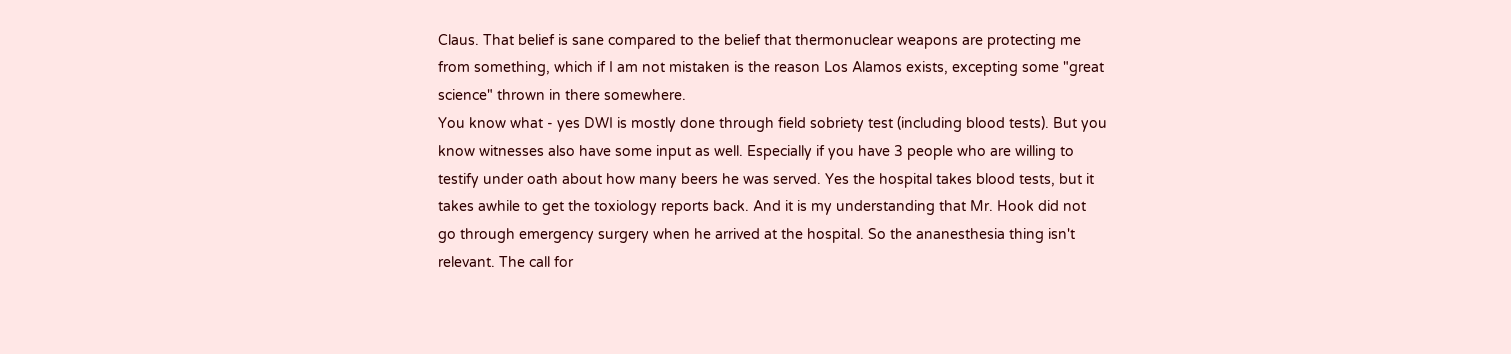Claus. That belief is sane compared to the belief that thermonuclear weapons are protecting me from something, which if I am not mistaken is the reason Los Alamos exists, excepting some "great science" thrown in there somewhere.
You know what - yes DWI is mostly done through field sobriety test (including blood tests). But you know witnesses also have some input as well. Especially if you have 3 people who are willing to testify under oath about how many beers he was served. Yes the hospital takes blood tests, but it takes awhile to get the toxiology reports back. And it is my understanding that Mr. Hook did not go through emergency surgery when he arrived at the hospital. So the ananesthesia thing isn't relevant. The call for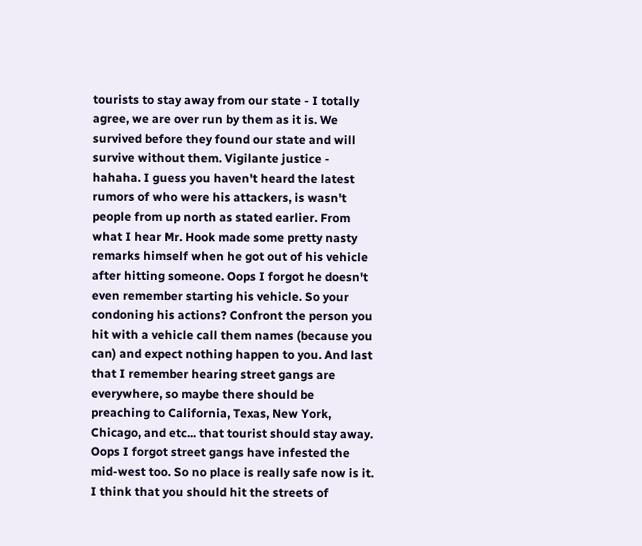tourists to stay away from our state - I totally agree, we are over run by them as it is. We survived before they found our state and will survive without them. Vigilante justice - hahaha. I guess you haven't heard the latest rumors of who were his attackers, is wasn't people from up north as stated earlier. From what I hear Mr. Hook made some pretty nasty remarks himself when he got out of his vehicle after hitting someone. Oops I forgot he doesn't even remember starting his vehicle. So your condoning his actions? Confront the person you hit with a vehicle call them names (because you can) and expect nothing happen to you. And last that I remember hearing street gangs are everywhere, so maybe there should be preaching to California, Texas, New York, Chicago, and etc... that tourist should stay away. Oops I forgot street gangs have infested the mid-west too. So no place is really safe now is it. I think that you should hit the streets of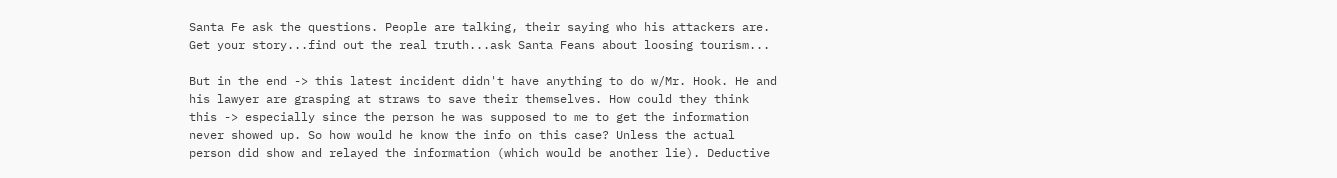Santa Fe ask the questions. People are talking, their saying who his attackers are. Get your story...find out the real truth...ask Santa Feans about loosing tourism...

But in the end -> this latest incident didn't have anything to do w/Mr. Hook. He and his lawyer are grasping at straws to save their themselves. How could they think this -> especially since the person he was supposed to me to get the information never showed up. So how would he know the info on this case? Unless the actual person did show and relayed the information (which would be another lie). Deductive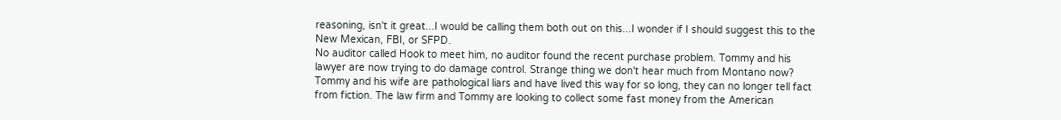reasoning, isn't it great...I would be calling them both out on this...I wonder if I should suggest this to the New Mexican, FBI, or SFPD.
No auditor called Hook to meet him, no auditor found the recent purchase problem. Tommy and his lawyer are now trying to do damage control. Strange thing we don't hear much from Montano now? Tommy and his wife are pathological liars and have lived this way for so long, they can no longer tell fact from fiction. The law firm and Tommy are looking to collect some fast money from the American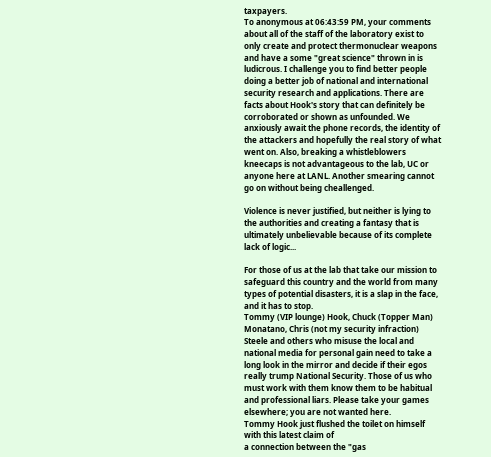taxpayers.
To anonymous at 06:43:59 PM, your comments about all of the staff of the laboratory exist to only create and protect thermonuclear weapons and have a some "great science" thrown in is ludicrous. I challenge you to find better people doing a better job of national and international security research and applications. There are facts about Hook's story that can definitely be corroborated or shown as unfounded. We anxiously await the phone records, the identity of the attackers and hopefully the real story of what went on. Also, breaking a whistleblowers kneecaps is not advantageous to the lab, UC or anyone here at LANL. Another smearing cannot go on without being cheallenged.

Violence is never justified, but neither is lying to the authorities and creating a fantasy that is ultimately unbelievable because of its complete lack of logic...

For those of us at the lab that take our mission to safeguard this country and the world from many types of potential disasters, it is a slap in the face, and it has to stop.
Tommy (VIP lounge) Hook, Chuck (Topper Man) Monatano, Chris (not my security infraction) Steele and others who misuse the local and national media for personal gain need to take a long look in the mirror and decide if their egos really trump National Security. Those of us who must work with them know them to be habitual and professional liars. Please take your games elsewhere; you are not wanted here.
Tommy Hook just flushed the toilet on himself with this latest claim of
a connection between the "gas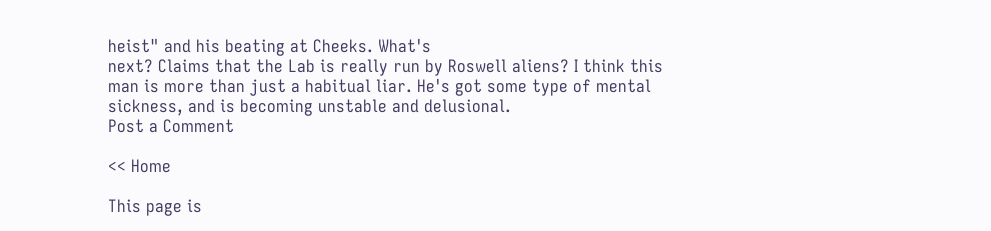heist" and his beating at Cheeks. What's
next? Claims that the Lab is really run by Roswell aliens? I think this
man is more than just a habitual liar. He's got some type of mental
sickness, and is becoming unstable and delusional.
Post a Comment

<< Home

This page is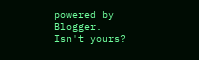powered by Blogger. Isn't yours?